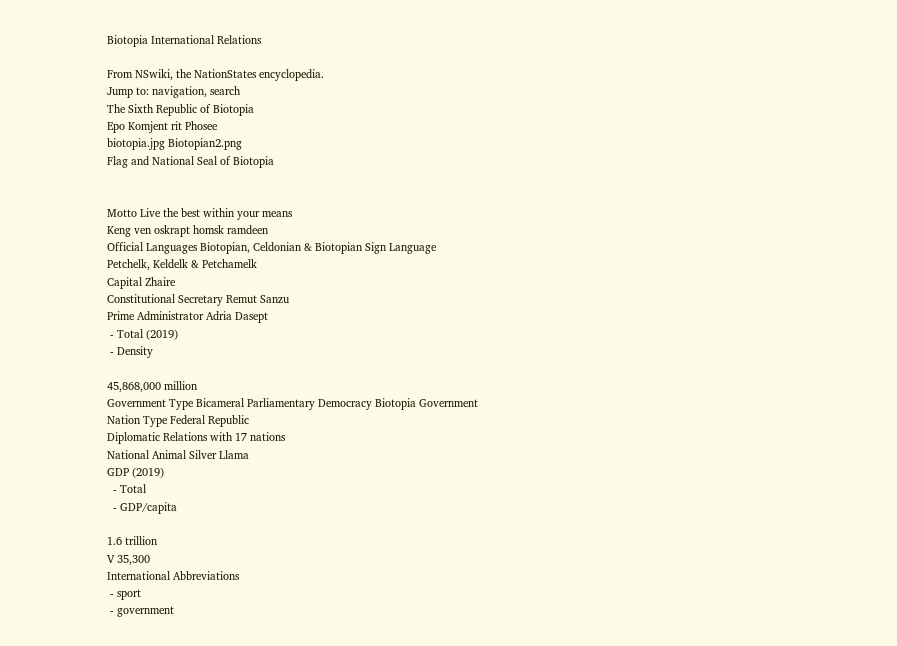Biotopia International Relations

From NSwiki, the NationStates encyclopedia.
Jump to: navigation, search
The Sixth Republic of Biotopia
Epo Komjent rit Phosee
biotopia.jpg Biotopian2.png
Flag and National Seal of Biotopia


Motto Live the best within your means
Keng ven oskrapt homsk ramdeen
Official Languages Biotopian, Celdonian & Biotopian Sign Language
Petchelk, Keldelk & Petchamelk
Capital Zhaire
Constitutional Secretary Remut Sanzu
Prime Administrator Adria Dasept
 - Total (2019)
 - Density

45,868,000 million
Government Type Bicameral Parliamentary Democracy Biotopia Government
Nation Type Federal Republic
Diplomatic Relations with 17 nations
National Animal Silver Llama
GDP (2019)
  - Total
  - GDP/capita

1.6 trillion
V 35,300
International Abbreviations
 - sport
 - government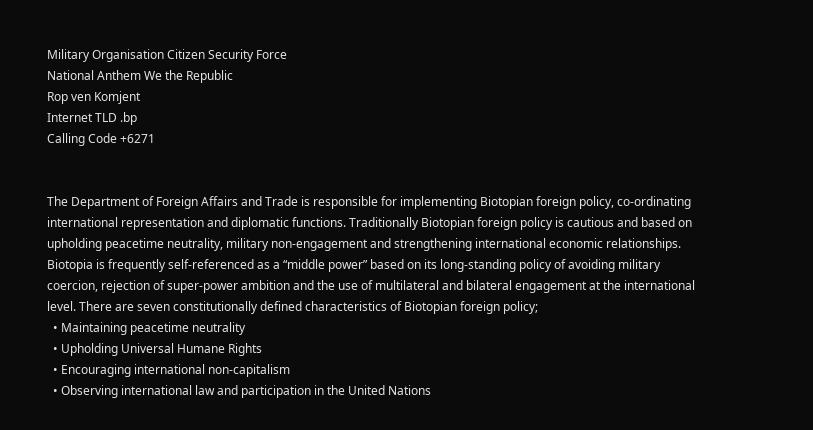Military Organisation Citizen Security Force
National Anthem We the Republic
Rop ven Komjent
Internet TLD .bp
Calling Code +6271


The Department of Foreign Affairs and Trade is responsible for implementing Biotopian foreign policy, co-ordinating international representation and diplomatic functions. Traditionally Biotopian foreign policy is cautious and based on upholding peacetime neutrality, military non-engagement and strengthening international economic relationships. Biotopia is frequently self-referenced as a “middle power” based on its long-standing policy of avoiding military coercion, rejection of super-power ambition and the use of multilateral and bilateral engagement at the international level. There are seven constitutionally defined characteristics of Biotopian foreign policy;
  • Maintaining peacetime neutrality
  • Upholding Universal Humane Rights
  • Encouraging international non-capitalism
  • Observing international law and participation in the United Nations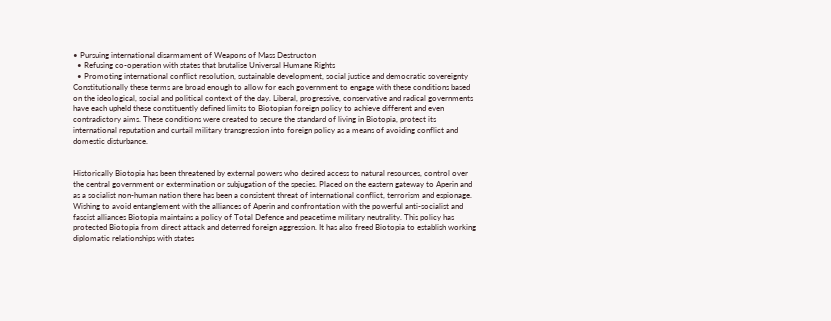• Pursuing international disarmament of Weapons of Mass Destructon
  • Refusing co-operation with states that brutalise Universal Humane Rights
  • Promoting international conflict resolution, sustainable development, social justice and democratic sovereignty
Constitutionally these terms are broad enough to allow for each government to engage with these conditions based on the ideological, social and political context of the day. Liberal, progressive, conservative and radical governments have each upheld these constituently defined limits to Biotopian foreign policy to achieve different and even contradictory aims. These conditions were created to secure the standard of living in Biotopia, protect its international reputation and curtail military transgression into foreign policy as a means of avoiding conflict and domestic disturbance.


Historically Biotopia has been threatened by external powers who desired access to natural resources, control over the central government or extermination or subjugation of the species. Placed on the eastern gateway to Aperin and as a socialist non-human nation there has been a consistent threat of international conflict, terrorism and espionage. Wishing to avoid entanglement with the alliances of Aperin and confrontation with the powerful anti-socialist and fascist alliances Biotopia maintains a policy of Total Defence and peacetime military neutrality. This policy has protected Biotopia from direct attack and deterred foreign aggression. It has also freed Biotopia to establish working diplomatic relationships with states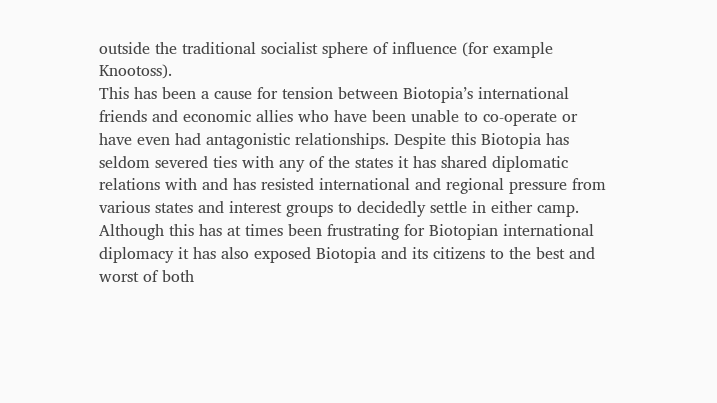outside the traditional socialist sphere of influence (for example Knootoss).
This has been a cause for tension between Biotopia’s international friends and economic allies who have been unable to co-operate or have even had antagonistic relationships. Despite this Biotopia has seldom severed ties with any of the states it has shared diplomatic relations with and has resisted international and regional pressure from various states and interest groups to decidedly settle in either camp. Although this has at times been frustrating for Biotopian international diplomacy it has also exposed Biotopia and its citizens to the best and worst of both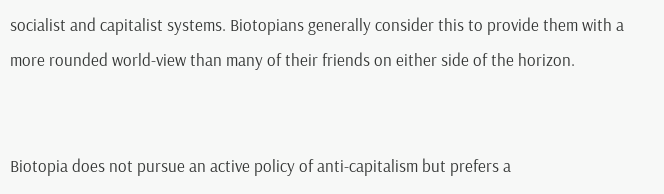socialist and capitalist systems. Biotopians generally consider this to provide them with a more rounded world-view than many of their friends on either side of the horizon.


Biotopia does not pursue an active policy of anti-capitalism but prefers a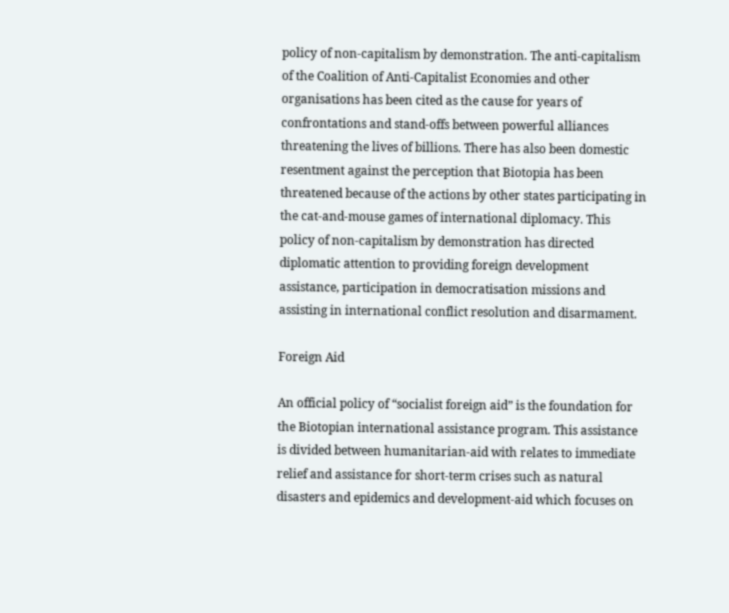policy of non-capitalism by demonstration. The anti-capitalism of the Coalition of Anti-Capitalist Economies and other organisations has been cited as the cause for years of confrontations and stand-offs between powerful alliances threatening the lives of billions. There has also been domestic resentment against the perception that Biotopia has been threatened because of the actions by other states participating in the cat-and-mouse games of international diplomacy. This policy of non-capitalism by demonstration has directed diplomatic attention to providing foreign development assistance, participation in democratisation missions and assisting in international conflict resolution and disarmament.

Foreign Aid

An official policy of “socialist foreign aid” is the foundation for the Biotopian international assistance program. This assistance is divided between humanitarian-aid with relates to immediate relief and assistance for short-term crises such as natural disasters and epidemics and development-aid which focuses on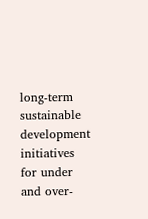long-term sustainable development initiatives for under and over-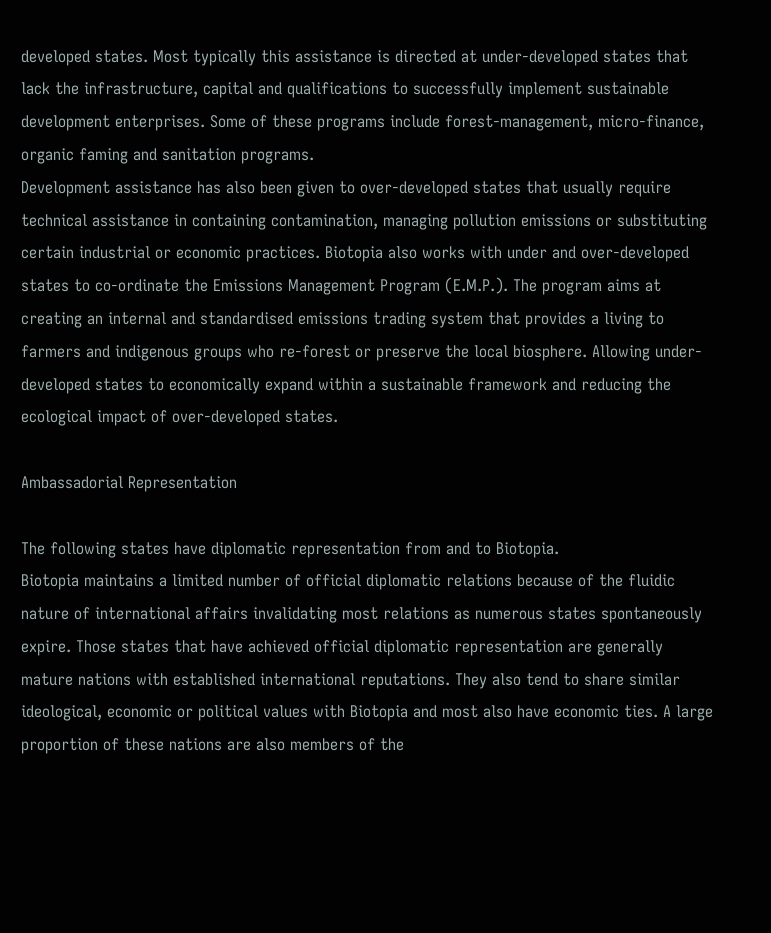developed states. Most typically this assistance is directed at under-developed states that lack the infrastructure, capital and qualifications to successfully implement sustainable development enterprises. Some of these programs include forest-management, micro-finance, organic faming and sanitation programs.
Development assistance has also been given to over-developed states that usually require technical assistance in containing contamination, managing pollution emissions or substituting certain industrial or economic practices. Biotopia also works with under and over-developed states to co-ordinate the Emissions Management Program (E.M.P.). The program aims at creating an internal and standardised emissions trading system that provides a living to farmers and indigenous groups who re-forest or preserve the local biosphere. Allowing under-developed states to economically expand within a sustainable framework and reducing the ecological impact of over-developed states.

Ambassadorial Representation

The following states have diplomatic representation from and to Biotopia.
Biotopia maintains a limited number of official diplomatic relations because of the fluidic nature of international affairs invalidating most relations as numerous states spontaneously expire. Those states that have achieved official diplomatic representation are generally mature nations with established international reputations. They also tend to share similar ideological, economic or political values with Biotopia and most also have economic ties. A large proportion of these nations are also members of the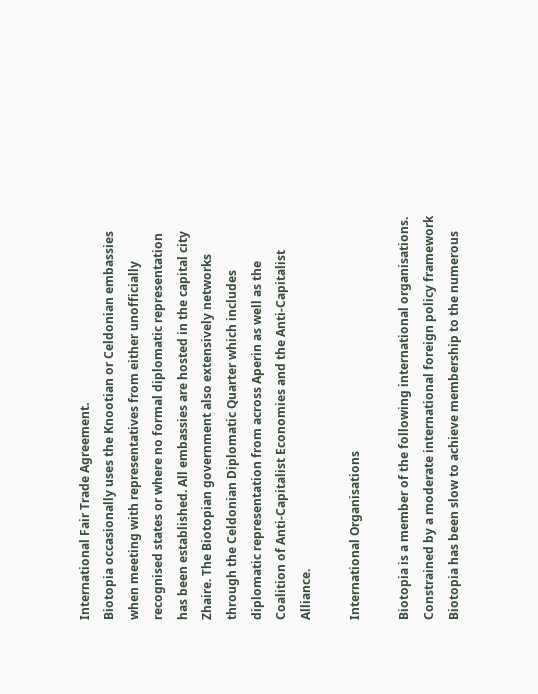International Fair Trade Agreement.
Biotopia occasionally uses the Knootian or Celdonian embassies when meeting with representatives from either unofficially recognised states or where no formal diplomatic representation has been established. All embassies are hosted in the capital city Zhaire. The Biotopian government also extensively networks through the Celdonian Diplomatic Quarter which includes diplomatic representation from across Aperin as well as the Coalition of Anti-Capitalist Economies and the Anti-Capitalist Alliance.

International Organisations

Biotopia is a member of the following international organisations.
Constrained by a moderate international foreign policy framework Biotopia has been slow to achieve membership to the numerous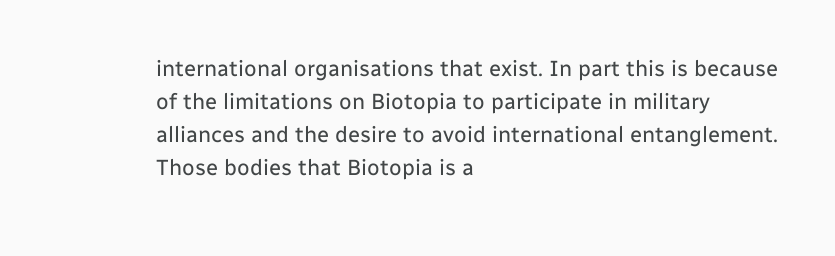international organisations that exist. In part this is because of the limitations on Biotopia to participate in military alliances and the desire to avoid international entanglement. Those bodies that Biotopia is a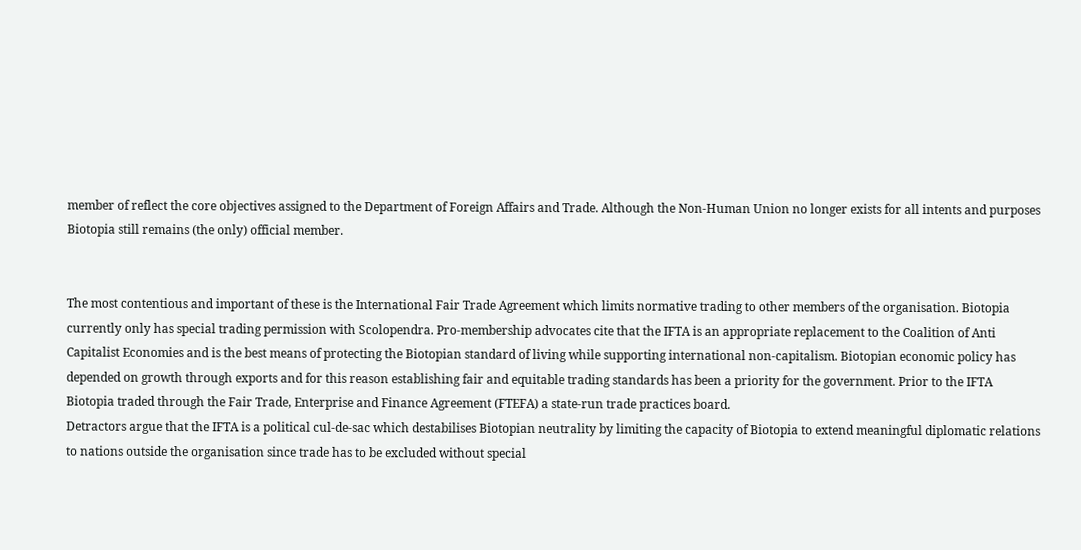member of reflect the core objectives assigned to the Department of Foreign Affairs and Trade. Although the Non-Human Union no longer exists for all intents and purposes Biotopia still remains (the only) official member.


The most contentious and important of these is the International Fair Trade Agreement which limits normative trading to other members of the organisation. Biotopia currently only has special trading permission with Scolopendra. Pro-membership advocates cite that the IFTA is an appropriate replacement to the Coalition of Anti Capitalist Economies and is the best means of protecting the Biotopian standard of living while supporting international non-capitalism. Biotopian economic policy has depended on growth through exports and for this reason establishing fair and equitable trading standards has been a priority for the government. Prior to the IFTA Biotopia traded through the Fair Trade, Enterprise and Finance Agreement (FTEFA) a state-run trade practices board.
Detractors argue that the IFTA is a political cul-de-sac which destabilises Biotopian neutrality by limiting the capacity of Biotopia to extend meaningful diplomatic relations to nations outside the organisation since trade has to be excluded without special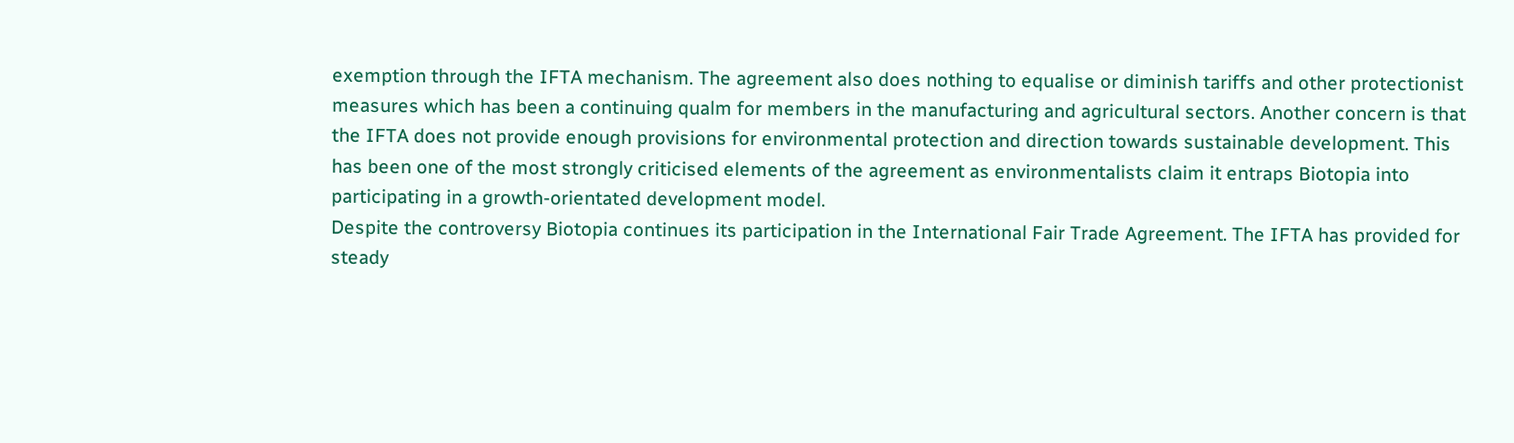exemption through the IFTA mechanism. The agreement also does nothing to equalise or diminish tariffs and other protectionist measures which has been a continuing qualm for members in the manufacturing and agricultural sectors. Another concern is that the IFTA does not provide enough provisions for environmental protection and direction towards sustainable development. This has been one of the most strongly criticised elements of the agreement as environmentalists claim it entraps Biotopia into participating in a growth-orientated development model.
Despite the controversy Biotopia continues its participation in the International Fair Trade Agreement. The IFTA has provided for steady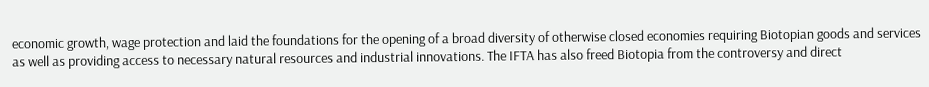economic growth, wage protection and laid the foundations for the opening of a broad diversity of otherwise closed economies requiring Biotopian goods and services as well as providing access to necessary natural resources and industrial innovations. The IFTA has also freed Biotopia from the controversy and direct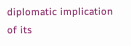diplomatic implication of its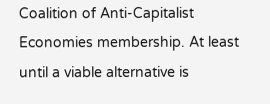Coalition of Anti-Capitalist Economies membership. At least until a viable alternative is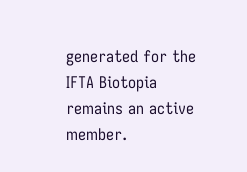generated for the IFTA Biotopia remains an active member.